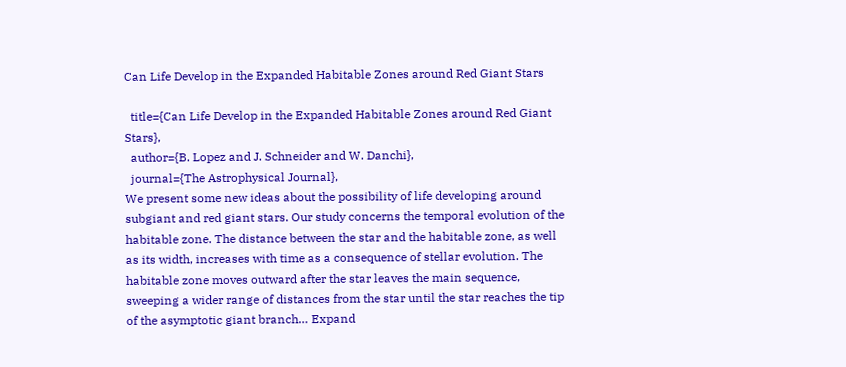Can Life Develop in the Expanded Habitable Zones around Red Giant Stars

  title={Can Life Develop in the Expanded Habitable Zones around Red Giant Stars},
  author={B. Lopez and J. Schneider and W. Danchi},
  journal={The Astrophysical Journal},
We present some new ideas about the possibility of life developing around subgiant and red giant stars. Our study concerns the temporal evolution of the habitable zone. The distance between the star and the habitable zone, as well as its width, increases with time as a consequence of stellar evolution. The habitable zone moves outward after the star leaves the main sequence, sweeping a wider range of distances from the star until the star reaches the tip of the asymptotic giant branch… Expand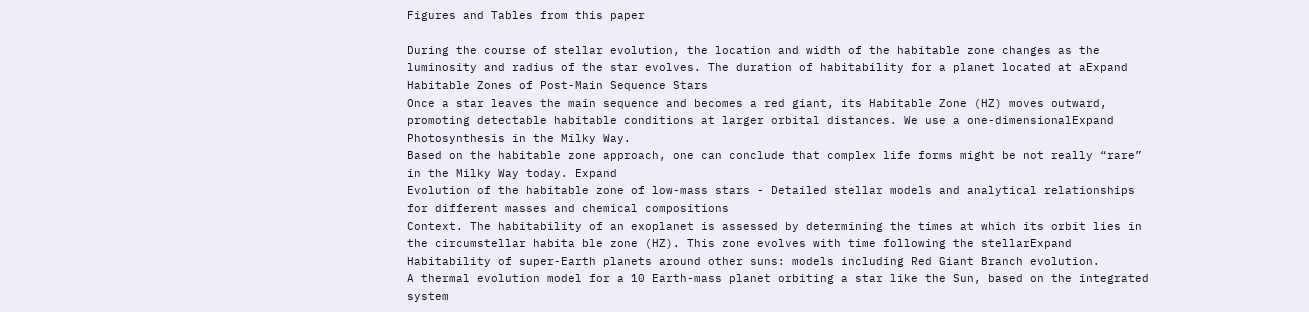Figures and Tables from this paper

During the course of stellar evolution, the location and width of the habitable zone changes as the luminosity and radius of the star evolves. The duration of habitability for a planet located at aExpand
Habitable Zones of Post-Main Sequence Stars
Once a star leaves the main sequence and becomes a red giant, its Habitable Zone (HZ) moves outward, promoting detectable habitable conditions at larger orbital distances. We use a one-dimensionalExpand
Photosynthesis in the Milky Way.
Based on the habitable zone approach, one can conclude that complex life forms might be not really “rare” in the Milky Way today. Expand
Evolution of the habitable zone of low-mass stars - Detailed stellar models and analytical relationships for different masses and chemical compositions
Context. The habitability of an exoplanet is assessed by determining the times at which its orbit lies in the circumstellar habita ble zone (HZ). This zone evolves with time following the stellarExpand
Habitability of super-Earth planets around other suns: models including Red Giant Branch evolution.
A thermal evolution model for a 10 Earth-mass planet orbiting a star like the Sun, based on the integrated system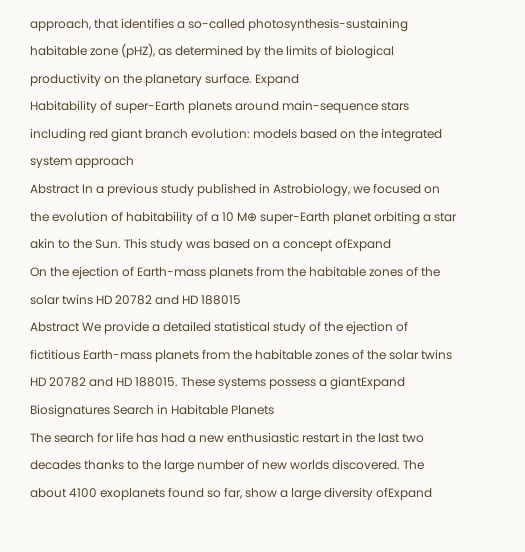approach, that identifies a so-called photosynthesis-sustaining habitable zone (pHZ), as determined by the limits of biological productivity on the planetary surface. Expand
Habitability of super-Earth planets around main-sequence stars including red giant branch evolution: models based on the integrated system approach
Abstract In a previous study published in Astrobiology, we focused on the evolution of habitability of a 10 M⊕ super-Earth planet orbiting a star akin to the Sun. This study was based on a concept ofExpand
On the ejection of Earth-mass planets from the habitable zones of the solar twins HD 20782 and HD 188015
Abstract We provide a detailed statistical study of the ejection of fictitious Earth-mass planets from the habitable zones of the solar twins HD 20782 and HD 188015. These systems possess a giantExpand
Biosignatures Search in Habitable Planets
The search for life has had a new enthusiastic restart in the last two decades thanks to the large number of new worlds discovered. The about 4100 exoplanets found so far, show a large diversity ofExpand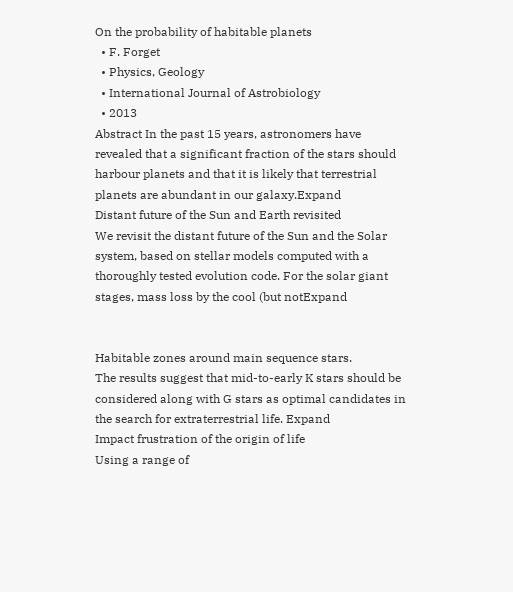On the probability of habitable planets
  • F. Forget
  • Physics, Geology
  • International Journal of Astrobiology
  • 2013
Abstract In the past 15 years, astronomers have revealed that a significant fraction of the stars should harbour planets and that it is likely that terrestrial planets are abundant in our galaxy.Expand
Distant future of the Sun and Earth revisited
We revisit the distant future of the Sun and the Solar system, based on stellar models computed with a thoroughly tested evolution code. For the solar giant stages, mass loss by the cool (but notExpand


Habitable zones around main sequence stars.
The results suggest that mid-to-early K stars should be considered along with G stars as optimal candidates in the search for extraterrestrial life. Expand
Impact frustration of the origin of life
Using a range of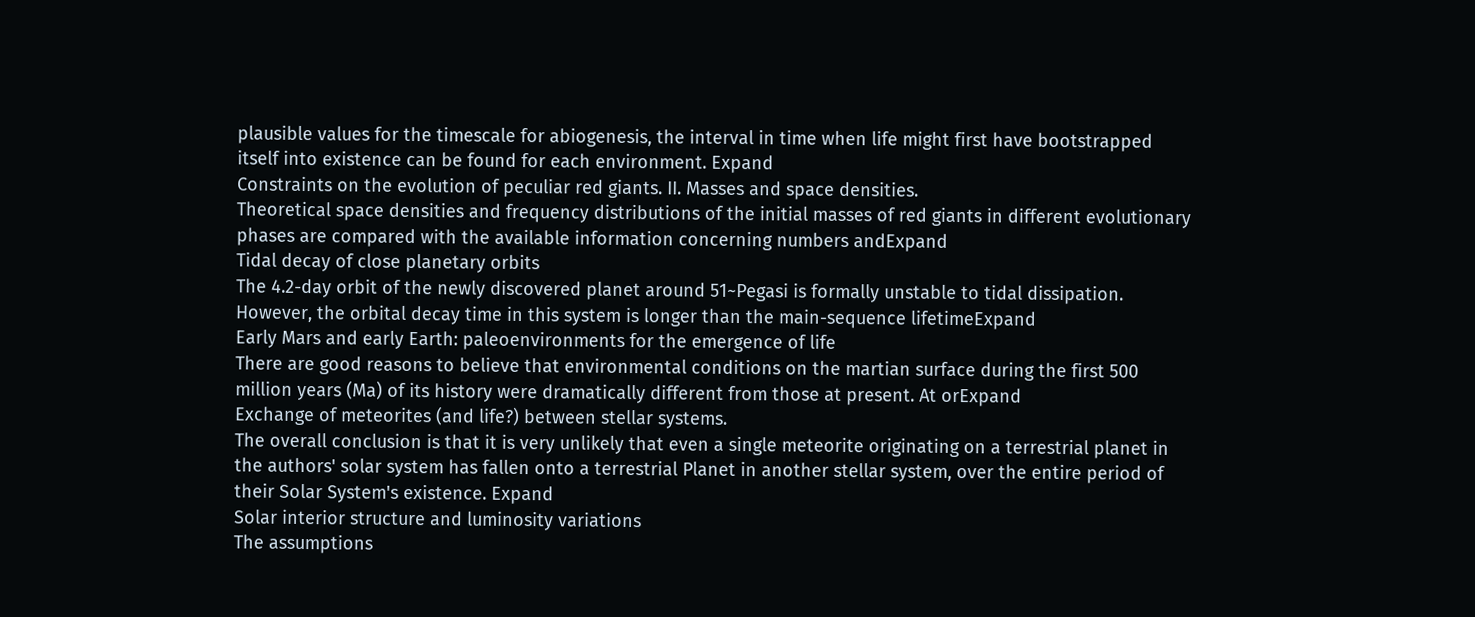plausible values for the timescale for abiogenesis, the interval in time when life might first have bootstrapped itself into existence can be found for each environment. Expand
Constraints on the evolution of peculiar red giants. II. Masses and space densities.
Theoretical space densities and frequency distributions of the initial masses of red giants in different evolutionary phases are compared with the available information concerning numbers andExpand
Tidal decay of close planetary orbits
The 4.2-day orbit of the newly discovered planet around 51~Pegasi is formally unstable to tidal dissipation. However, the orbital decay time in this system is longer than the main-sequence lifetimeExpand
Early Mars and early Earth: paleoenvironments for the emergence of life
There are good reasons to believe that environmental conditions on the martian surface during the first 500 million years (Ma) of its history were dramatically different from those at present. At orExpand
Exchange of meteorites (and life?) between stellar systems.
The overall conclusion is that it is very unlikely that even a single meteorite originating on a terrestrial planet in the authors' solar system has fallen onto a terrestrial Planet in another stellar system, over the entire period of their Solar System's existence. Expand
Solar interior structure and luminosity variations
The assumptions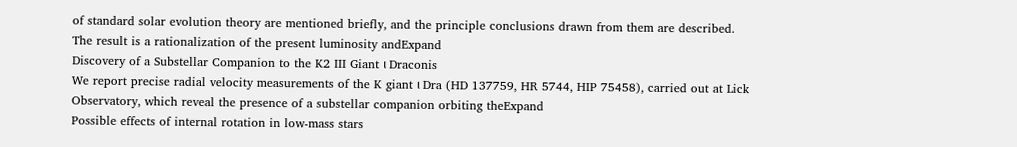of standard solar evolution theory are mentioned briefly, and the principle conclusions drawn from them are described. The result is a rationalization of the present luminosity andExpand
Discovery of a Substellar Companion to the K2 III Giant ι Draconis
We report precise radial velocity measurements of the K giant ι Dra (HD 137759, HR 5744, HIP 75458), carried out at Lick Observatory, which reveal the presence of a substellar companion orbiting theExpand
Possible effects of internal rotation in low-mass stars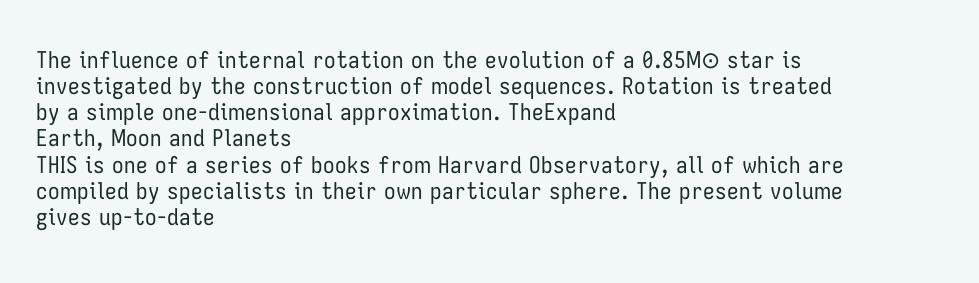The influence of internal rotation on the evolution of a 0.85M⊙ star is investigated by the construction of model sequences. Rotation is treated by a simple one-dimensional approximation. TheExpand
Earth, Moon and Planets
THIS is one of a series of books from Harvard Observatory, all of which are compiled by specialists in their own particular sphere. The present volume gives up-to-date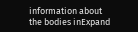information about the bodies inExpand